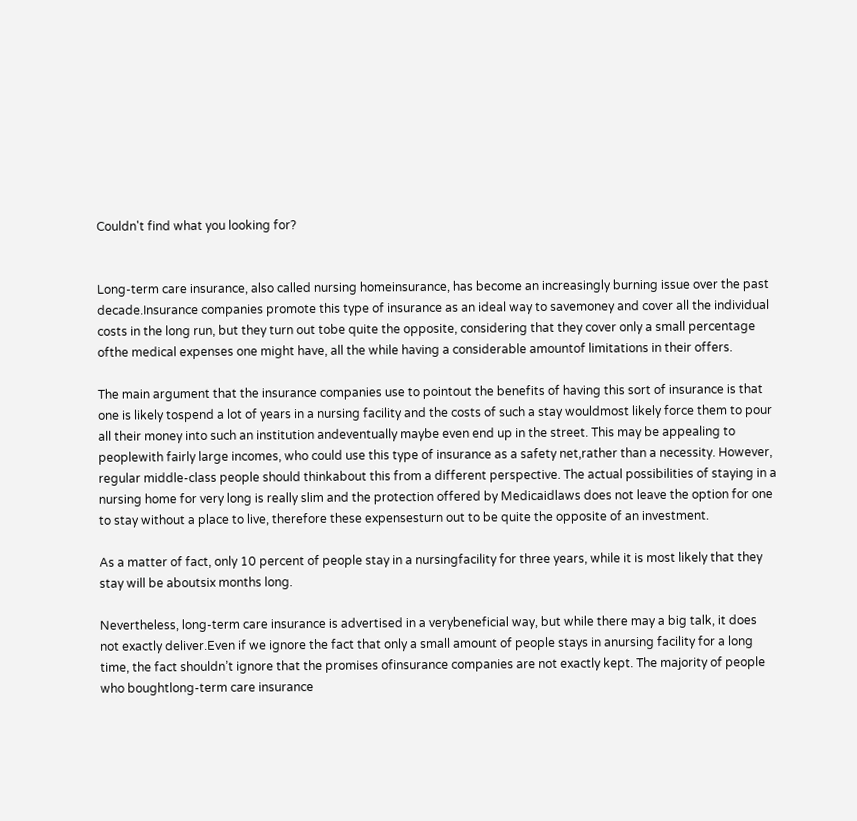Couldn't find what you looking for?


Long-term care insurance, also called nursing homeinsurance, has become an increasingly burning issue over the past decade.Insurance companies promote this type of insurance as an ideal way to savemoney and cover all the individual costs in the long run, but they turn out tobe quite the opposite, considering that they cover only a small percentage ofthe medical expenses one might have, all the while having a considerable amountof limitations in their offers.

The main argument that the insurance companies use to pointout the benefits of having this sort of insurance is that one is likely tospend a lot of years in a nursing facility and the costs of such a stay wouldmost likely force them to pour all their money into such an institution andeventually maybe even end up in the street. This may be appealing to peoplewith fairly large incomes, who could use this type of insurance as a safety net,rather than a necessity. However, regular middle-class people should thinkabout this from a different perspective. The actual possibilities of staying in a nursing home for very long is really slim and the protection offered by Medicaidlaws does not leave the option for one to stay without a place to live, therefore these expensesturn out to be quite the opposite of an investment.

As a matter of fact, only 10 percent of people stay in a nursingfacility for three years, while it is most likely that they stay will be aboutsix months long.

Nevertheless, long-term care insurance is advertised in a verybeneficial way, but while there may a big talk, it does not exactly deliver.Even if we ignore the fact that only a small amount of people stays in anursing facility for a long time, the fact shouldn’t ignore that the promises ofinsurance companies are not exactly kept. The majority of people who boughtlong-term care insurance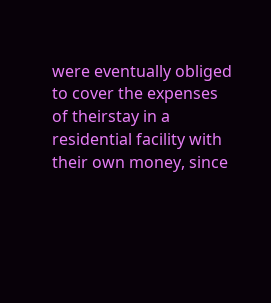were eventually obliged to cover the expenses of theirstay in a residential facility with their own money, since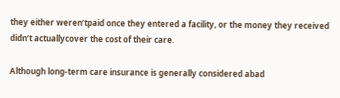they either weren’tpaid once they entered a facility, or the money they received didn’t actuallycover the cost of their care.

Although long-term care insurance is generally considered abad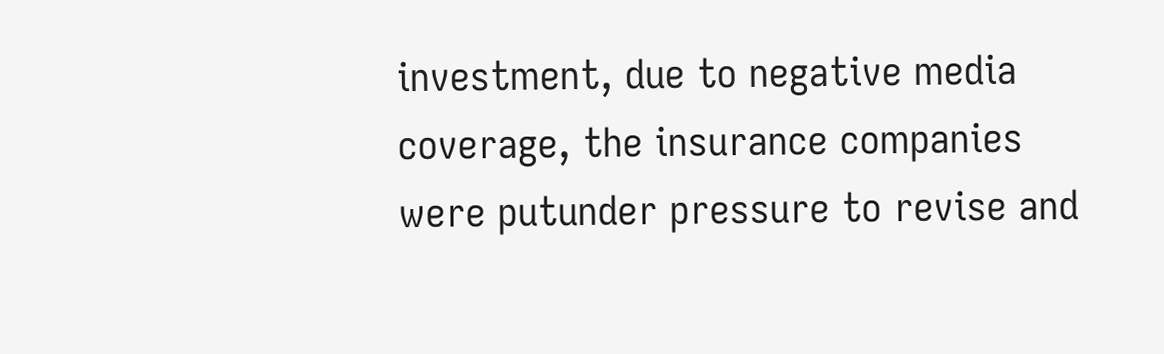investment, due to negative media coverage, the insurance companies were putunder pressure to revise and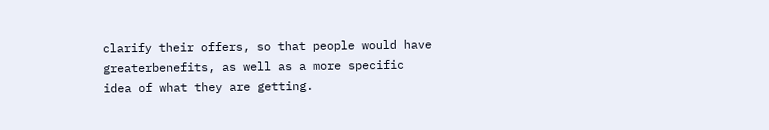clarify their offers, so that people would have greaterbenefits, as well as a more specific idea of what they are getting.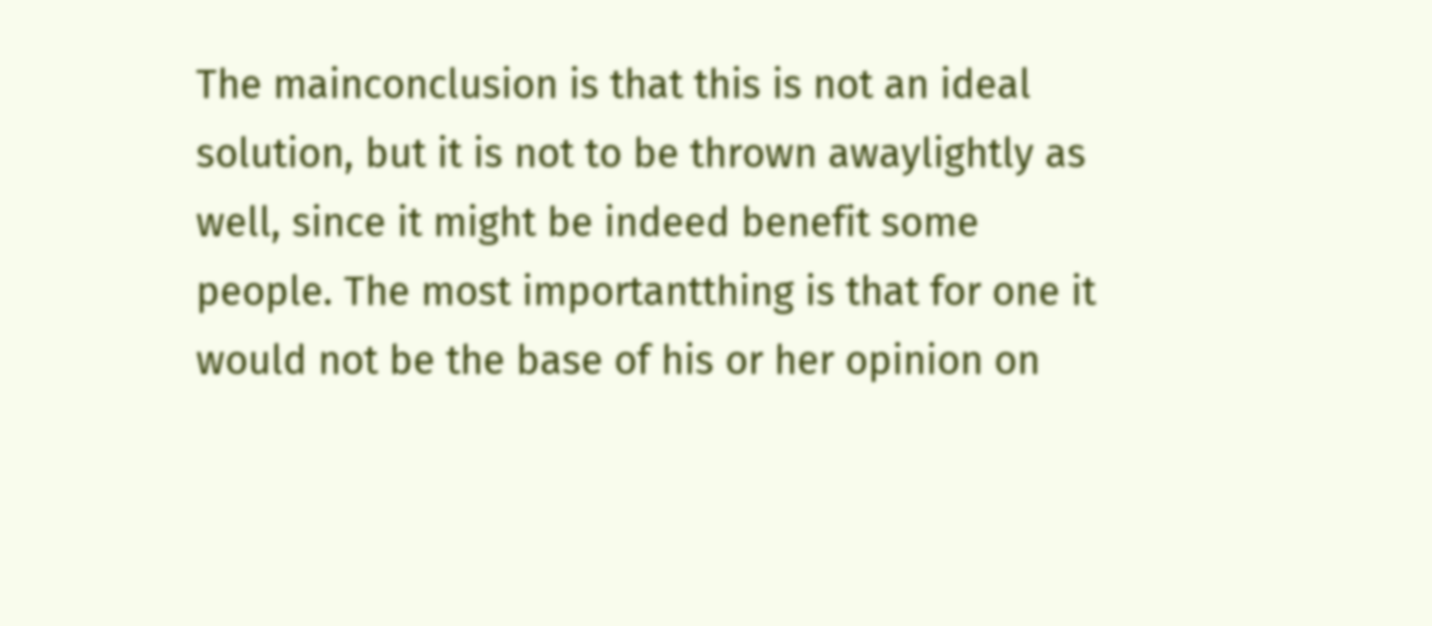The mainconclusion is that this is not an ideal solution, but it is not to be thrown awaylightly as well, since it might be indeed benefit some people. The most importantthing is that for one it would not be the base of his or her opinion on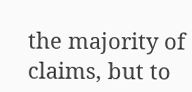the majority of claims, but to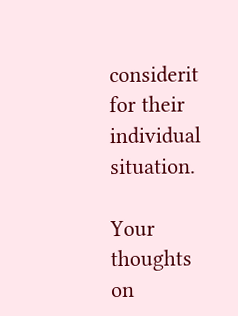considerit for their individual situation.

Your thoughts on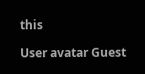this

User avatar Guest